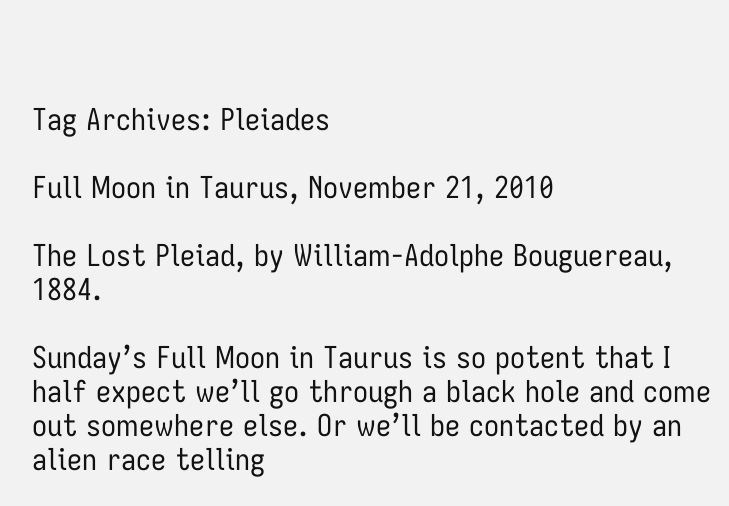Tag Archives: Pleiades

Full Moon in Taurus, November 21, 2010

The Lost Pleiad, by William-Adolphe Bouguereau, 1884.

Sunday’s Full Moon in Taurus is so potent that I half expect we’ll go through a black hole and come out somewhere else. Or we’ll be contacted by an alien race telling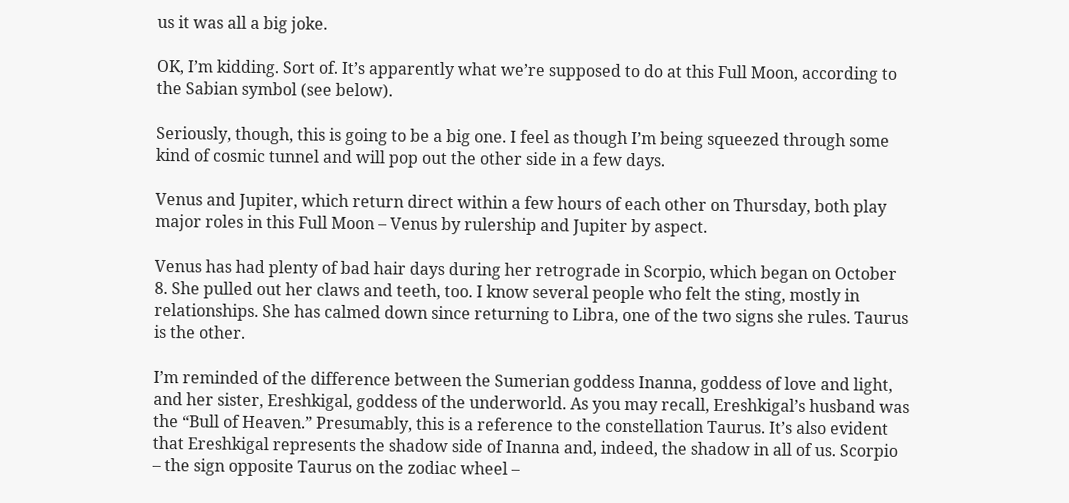us it was all a big joke.

OK, I’m kidding. Sort of. It’s apparently what we’re supposed to do at this Full Moon, according to the Sabian symbol (see below).

Seriously, though, this is going to be a big one. I feel as though I’m being squeezed through some kind of cosmic tunnel and will pop out the other side in a few days.

Venus and Jupiter, which return direct within a few hours of each other on Thursday, both play major roles in this Full Moon – Venus by rulership and Jupiter by aspect.

Venus has had plenty of bad hair days during her retrograde in Scorpio, which began on October 8. She pulled out her claws and teeth, too. I know several people who felt the sting, mostly in relationships. She has calmed down since returning to Libra, one of the two signs she rules. Taurus is the other.

I’m reminded of the difference between the Sumerian goddess Inanna, goddess of love and light, and her sister, Ereshkigal, goddess of the underworld. As you may recall, Ereshkigal’s husband was the “Bull of Heaven.” Presumably, this is a reference to the constellation Taurus. It’s also evident that Ereshkigal represents the shadow side of Inanna and, indeed, the shadow in all of us. Scorpio – the sign opposite Taurus on the zodiac wheel –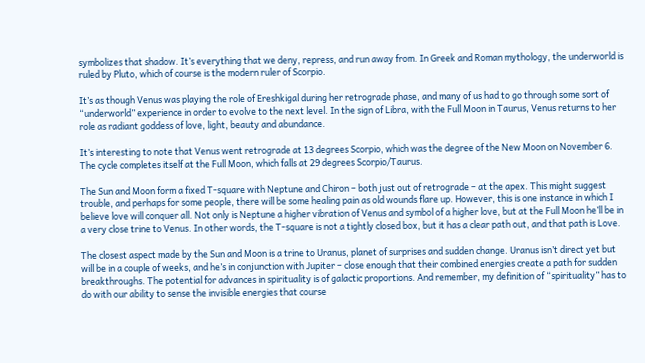symbolizes that shadow. It’s everything that we deny, repress, and run away from. In Greek and Roman mythology, the underworld is ruled by Pluto, which of course is the modern ruler of Scorpio.

It’s as though Venus was playing the role of Ereshkigal during her retrograde phase, and many of us had to go through some sort of “underworld” experience in order to evolve to the next level. In the sign of Libra, with the Full Moon in Taurus, Venus returns to her role as radiant goddess of love, light, beauty and abundance.

It’s interesting to note that Venus went retrograde at 13 degrees Scorpio, which was the degree of the New Moon on November 6. The cycle completes itself at the Full Moon, which falls at 29 degrees Scorpio/Taurus.

The Sun and Moon form a fixed T-square with Neptune and Chiron – both just out of retrograde – at the apex. This might suggest trouble, and perhaps for some people, there will be some healing pain as old wounds flare up. However, this is one instance in which I believe love will conquer all. Not only is Neptune a higher vibration of Venus and symbol of a higher love, but at the Full Moon he’ll be in a very close trine to Venus. In other words, the T-square is not a tightly closed box, but it has a clear path out, and that path is Love.

The closest aspect made by the Sun and Moon is a trine to Uranus, planet of surprises and sudden change. Uranus isn’t direct yet but will be in a couple of weeks, and he’s in conjunction with Jupiter – close enough that their combined energies create a path for sudden breakthroughs. The potential for advances in spirituality is of galactic proportions. And remember, my definition of “spirituality” has to do with our ability to sense the invisible energies that course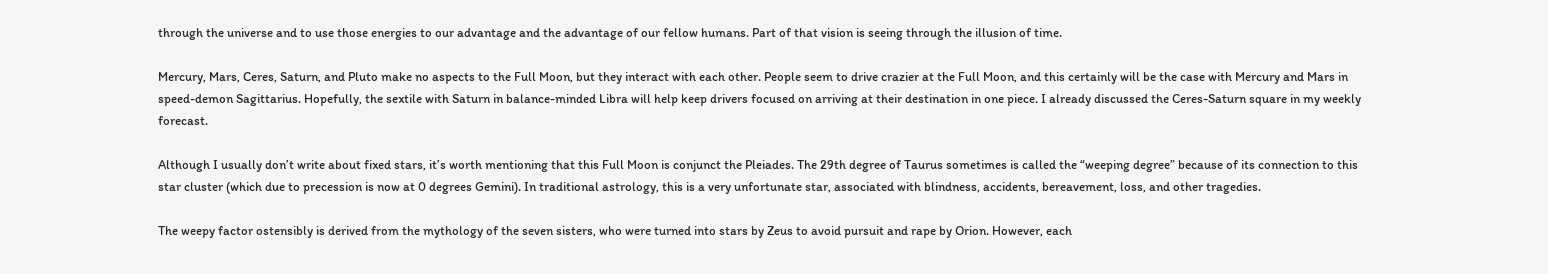through the universe and to use those energies to our advantage and the advantage of our fellow humans. Part of that vision is seeing through the illusion of time.

Mercury, Mars, Ceres, Saturn, and Pluto make no aspects to the Full Moon, but they interact with each other. People seem to drive crazier at the Full Moon, and this certainly will be the case with Mercury and Mars in speed-demon Sagittarius. Hopefully, the sextile with Saturn in balance-minded Libra will help keep drivers focused on arriving at their destination in one piece. I already discussed the Ceres-Saturn square in my weekly forecast.

Although I usually don’t write about fixed stars, it’s worth mentioning that this Full Moon is conjunct the Pleiades. The 29th degree of Taurus sometimes is called the “weeping degree” because of its connection to this star cluster (which due to precession is now at 0 degrees Gemini). In traditional astrology, this is a very unfortunate star, associated with blindness, accidents, bereavement, loss, and other tragedies.

The weepy factor ostensibly is derived from the mythology of the seven sisters, who were turned into stars by Zeus to avoid pursuit and rape by Orion. However, each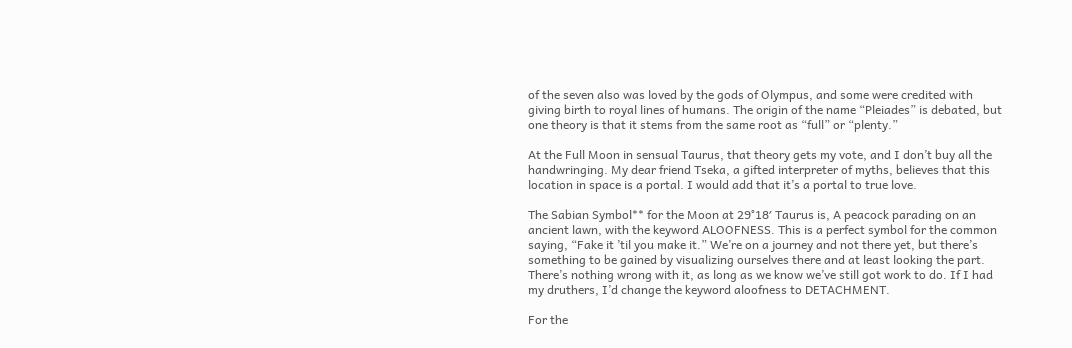of the seven also was loved by the gods of Olympus, and some were credited with giving birth to royal lines of humans. The origin of the name “Pleiades” is debated, but one theory is that it stems from the same root as “full” or “plenty.”

At the Full Moon in sensual Taurus, that theory gets my vote, and I don’t buy all the handwringing. My dear friend Tseka, a gifted interpreter of myths, believes that this location in space is a portal. I would add that it’s a portal to true love.

The Sabian Symbol** for the Moon at 29°18′ Taurus is, A peacock parading on an ancient lawn, with the keyword ALOOFNESS. This is a perfect symbol for the common saying, “Fake it ’til you make it.” We’re on a journey and not there yet, but there’s something to be gained by visualizing ourselves there and at least looking the part. There’s nothing wrong with it, as long as we know we’ve still got work to do. If I had my druthers, I’d change the keyword aloofness to DETACHMENT.

For the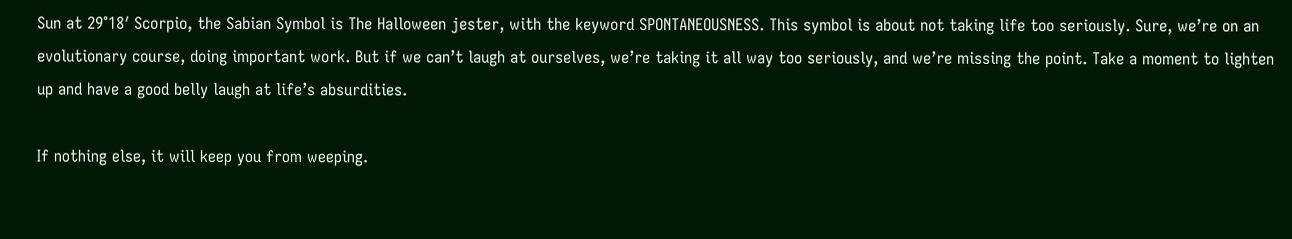Sun at 29°18′ Scorpio, the Sabian Symbol is The Halloween jester, with the keyword SPONTANEOUSNESS. This symbol is about not taking life too seriously. Sure, we’re on an evolutionary course, doing important work. But if we can’t laugh at ourselves, we’re taking it all way too seriously, and we’re missing the point. Take a moment to lighten up and have a good belly laugh at life’s absurdities.

If nothing else, it will keep you from weeping.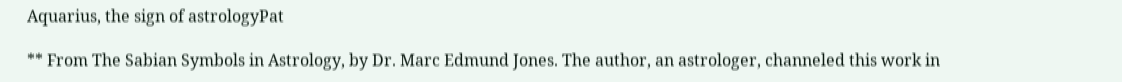Aquarius, the sign of astrologyPat

** From The Sabian Symbols in Astrology, by Dr. Marc Edmund Jones. The author, an astrologer, channeled this work in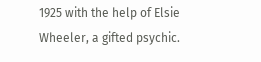1925 with the help of Elsie Wheeler, a gifted psychic.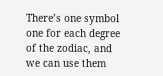There’s one symbol one for each degree of the zodiac, and we can use them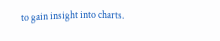to gain insight into charts.